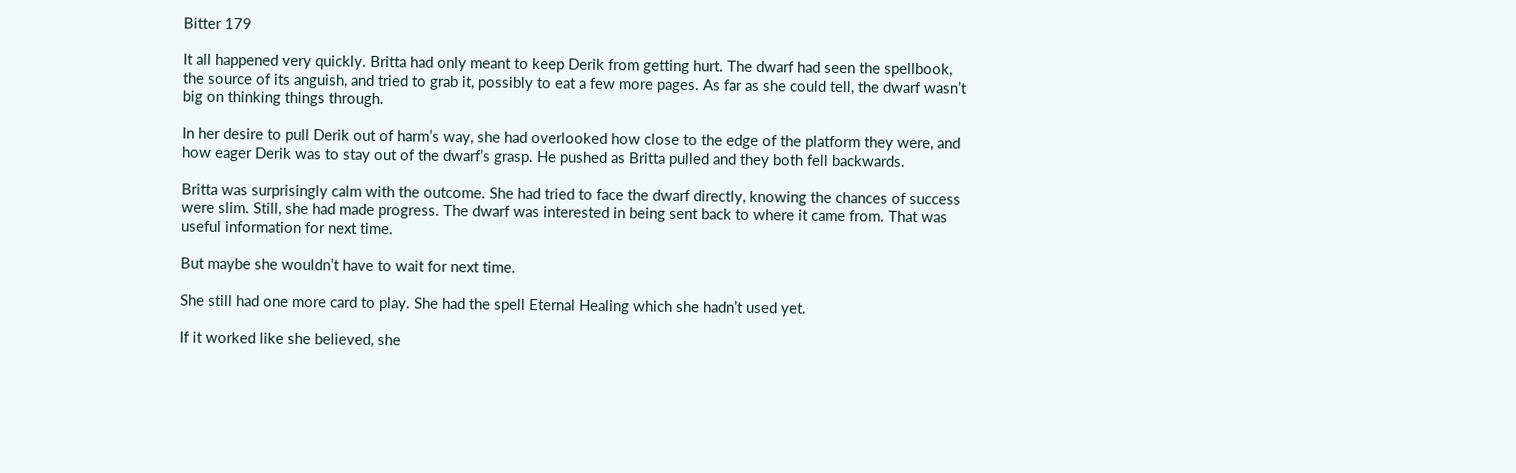Bitter 179

It all happened very quickly. Britta had only meant to keep Derik from getting hurt. The dwarf had seen the spellbook, the source of its anguish, and tried to grab it, possibly to eat a few more pages. As far as she could tell, the dwarf wasn’t big on thinking things through.

In her desire to pull Derik out of harm’s way, she had overlooked how close to the edge of the platform they were, and how eager Derik was to stay out of the dwarf’s grasp. He pushed as Britta pulled and they both fell backwards.

Britta was surprisingly calm with the outcome. She had tried to face the dwarf directly, knowing the chances of success were slim. Still, she had made progress. The dwarf was interested in being sent back to where it came from. That was useful information for next time.

But maybe she wouldn’t have to wait for next time.

She still had one more card to play. She had the spell Eternal Healing which she hadn’t used yet.

If it worked like she believed, she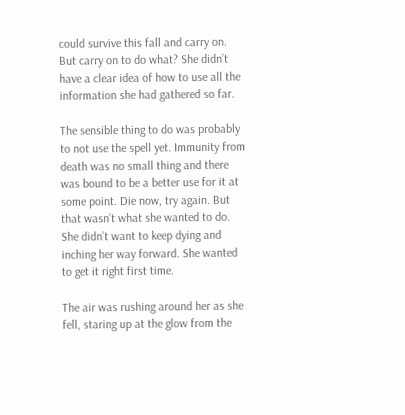could survive this fall and carry on. But carry on to do what? She didn’t have a clear idea of how to use all the information she had gathered so far.

The sensible thing to do was probably to not use the spell yet. Immunity from death was no small thing and there was bound to be a better use for it at some point. Die now, try again. But that wasn’t what she wanted to do. She didn’t want to keep dying and inching her way forward. She wanted to get it right first time.

The air was rushing around her as she fell, staring up at the glow from the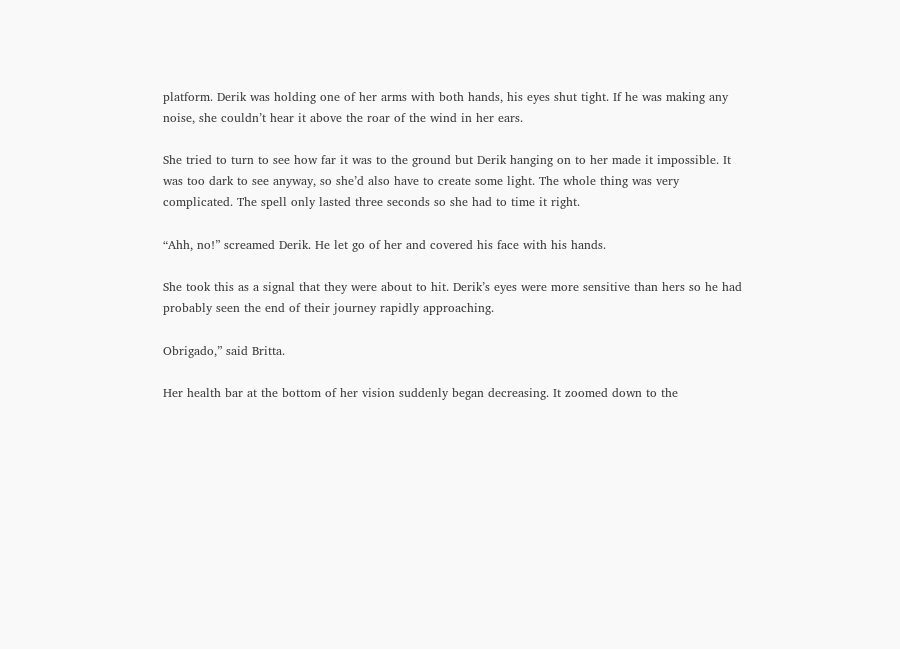platform. Derik was holding one of her arms with both hands, his eyes shut tight. If he was making any noise, she couldn’t hear it above the roar of the wind in her ears.

She tried to turn to see how far it was to the ground but Derik hanging on to her made it impossible. It was too dark to see anyway, so she’d also have to create some light. The whole thing was very complicated. The spell only lasted three seconds so she had to time it right.

“Ahh, no!” screamed Derik. He let go of her and covered his face with his hands.

She took this as a signal that they were about to hit. Derik’s eyes were more sensitive than hers so he had probably seen the end of their journey rapidly approaching.

Obrigado,” said Britta.

Her health bar at the bottom of her vision suddenly began decreasing. It zoomed down to the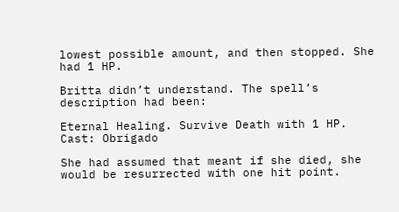lowest possible amount, and then stopped. She had 1 HP.

Britta didn’t understand. The spell’s description had been:

Eternal Healing. Survive Death with 1 HP. Cast: Obrigado

She had assumed that meant if she died, she would be resurrected with one hit point.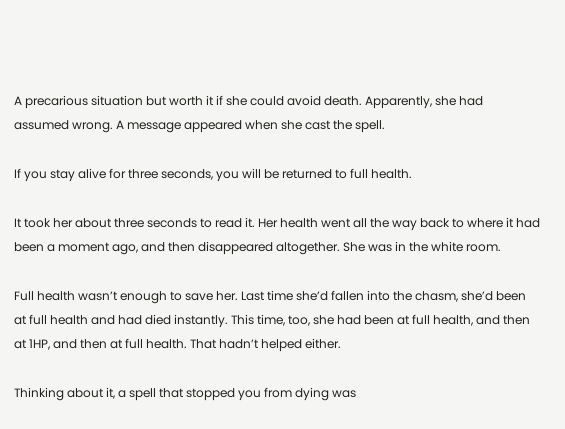A precarious situation but worth it if she could avoid death. Apparently, she had assumed wrong. A message appeared when she cast the spell.

If you stay alive for three seconds, you will be returned to full health.

It took her about three seconds to read it. Her health went all the way back to where it had been a moment ago, and then disappeared altogether. She was in the white room.

Full health wasn’t enough to save her. Last time she’d fallen into the chasm, she’d been at full health and had died instantly. This time, too, she had been at full health, and then at 1HP, and then at full health. That hadn’t helped either.

Thinking about it, a spell that stopped you from dying was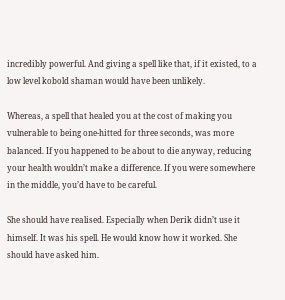incredibly powerful. And giving a spell like that, if it existed, to a low level kobold shaman would have been unlikely.

Whereas, a spell that healed you at the cost of making you vulnerable to being one-hitted for three seconds, was more balanced. If you happened to be about to die anyway, reducing your health wouldn’t make a difference. If you were somewhere in the middle, you’d have to be careful.

She should have realised. Especially when Derik didn’t use it himself. It was his spell. He would know how it worked. She should have asked him.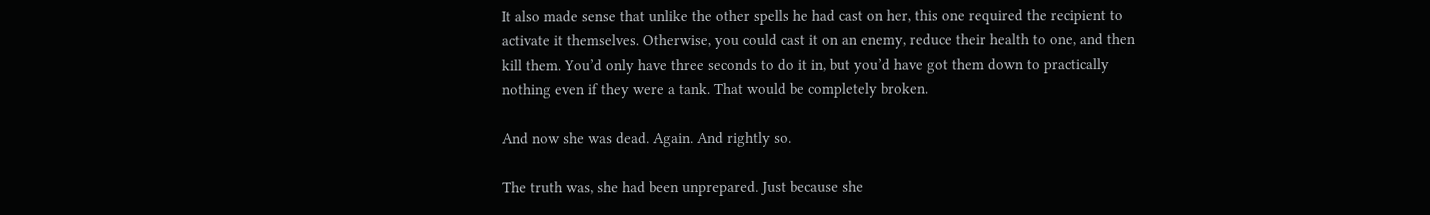It also made sense that unlike the other spells he had cast on her, this one required the recipient to activate it themselves. Otherwise, you could cast it on an enemy, reduce their health to one, and then kill them. You’d only have three seconds to do it in, but you’d have got them down to practically nothing even if they were a tank. That would be completely broken.

And now she was dead. Again. And rightly so.

The truth was, she had been unprepared. Just because she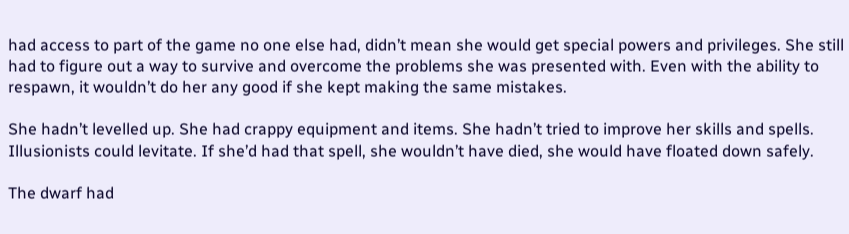had access to part of the game no one else had, didn’t mean she would get special powers and privileges. She still had to figure out a way to survive and overcome the problems she was presented with. Even with the ability to respawn, it wouldn’t do her any good if she kept making the same mistakes.

She hadn’t levelled up. She had crappy equipment and items. She hadn’t tried to improve her skills and spells. Illusionists could levitate. If she’d had that spell, she wouldn’t have died, she would have floated down safely.

The dwarf had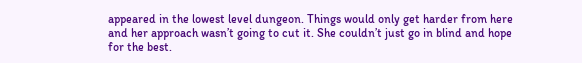appeared in the lowest level dungeon. Things would only get harder from here and her approach wasn’t going to cut it. She couldn’t just go in blind and hope for the best.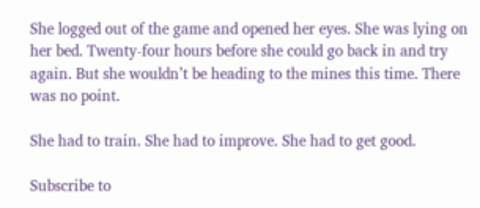She logged out of the game and opened her eyes. She was lying on her bed. Twenty-four hours before she could go back in and try again. But she wouldn’t be heading to the mines this time. There was no point.

She had to train. She had to improve. She had to get good.

Subscribe to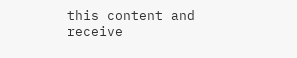this content and receive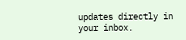updates directly in your inbox.